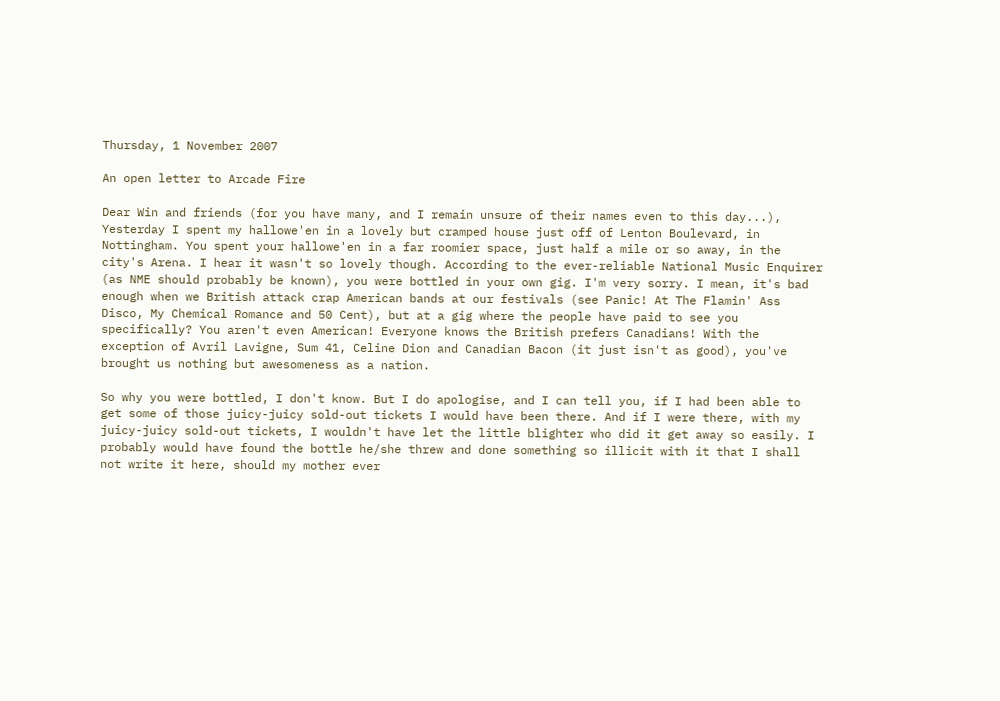Thursday, 1 November 2007

An open letter to Arcade Fire

Dear Win and friends (for you have many, and I remain unsure of their names even to this day...),
Yesterday I spent my hallowe'en in a lovely but cramped house just off of Lenton Boulevard, in Nottingham. You spent your hallowe'en in a far roomier space, just half a mile or so away, in the city's Arena. I hear it wasn't so lovely though. According to the ever-reliable National Music Enquirer (as NME should probably be known), you were bottled in your own gig. I'm very sorry. I mean, it's bad enough when we British attack crap American bands at our festivals (see Panic! At The Flamin' Ass Disco, My Chemical Romance and 50 Cent), but at a gig where the people have paid to see you specifically? You aren't even American! Everyone knows the British prefers Canadians! With the exception of Avril Lavigne, Sum 41, Celine Dion and Canadian Bacon (it just isn't as good), you've brought us nothing but awesomeness as a nation.

So why you were bottled, I don't know. But I do apologise, and I can tell you, if I had been able to get some of those juicy-juicy sold-out tickets I would have been there. And if I were there, with my juicy-juicy sold-out tickets, I wouldn't have let the little blighter who did it get away so easily. I probably would have found the bottle he/she threw and done something so illicit with it that I shall not write it here, should my mother ever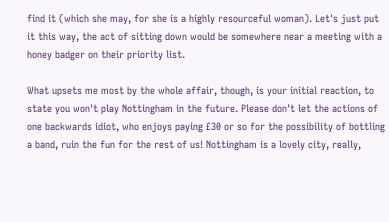find it (which she may, for she is a highly resourceful woman). Let's just put it this way, the act of sitting down would be somewhere near a meeting with a honey badger on their priority list.

What upsets me most by the whole affair, though, is your initial reaction, to state you won't play Nottingham in the future. Please don't let the actions of one backwards idiot, who enjoys paying £30 or so for the possibility of bottling a band, ruin the fun for the rest of us! Nottingham is a lovely city, really,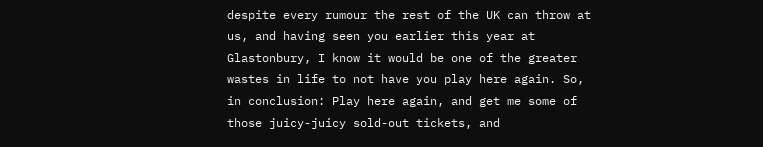despite every rumour the rest of the UK can throw at us, and having seen you earlier this year at Glastonbury, I know it would be one of the greater wastes in life to not have you play here again. So, in conclusion: Play here again, and get me some of those juicy-juicy sold-out tickets, and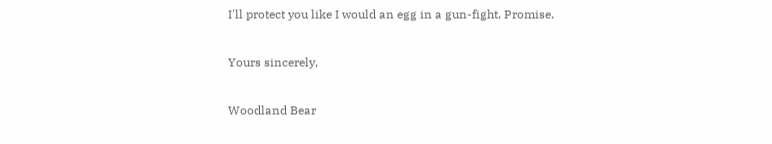I'll protect you like I would an egg in a gun-fight. Promise.

Yours sincerely,

Woodland Bear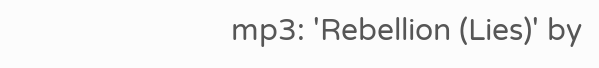mp3: 'Rebellion (Lies)' by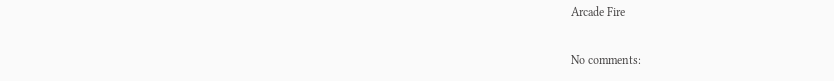Arcade Fire

No comments: